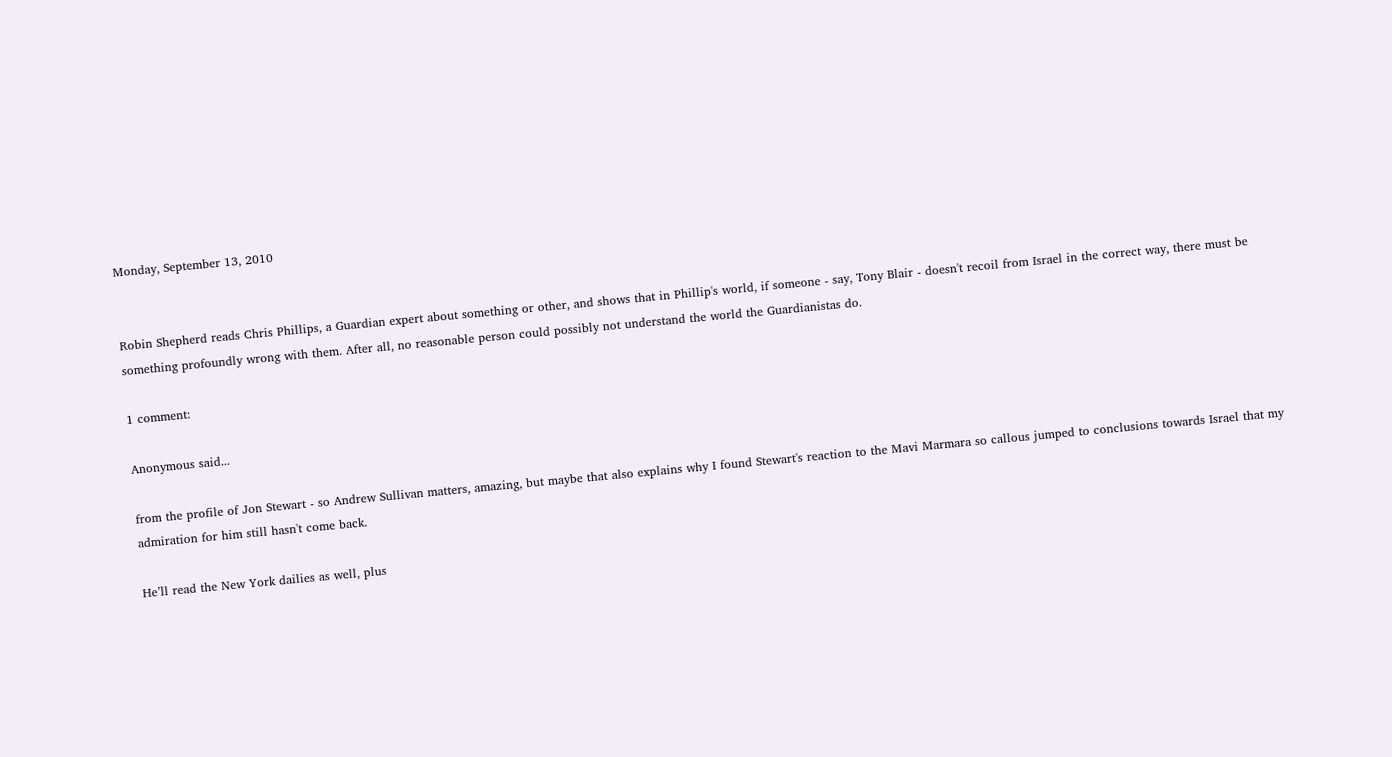Monday, September 13, 2010


Robin Shepherd reads Chris Phillips, a Guardian expert about something or other, and shows that in Phillip's world, if someone - say, Tony Blair - doesn't recoil from Israel in the correct way, there must be something profoundly wrong with them. After all, no reasonable person could possibly not understand the world the Guardianistas do.

1 comment:

Anonymous said...

from the profile of Jon Stewart - so Andrew Sullivan matters, amazing, but maybe that also explains why I found Stewart's reaction to the Mavi Marmara so callous jumped to conclusions towards Israel that my admiration for him still hasn't come back.

He’ll read the New York dailies as well, plus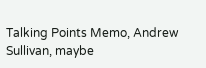Talking Points Memo, Andrew Sullivan, maybe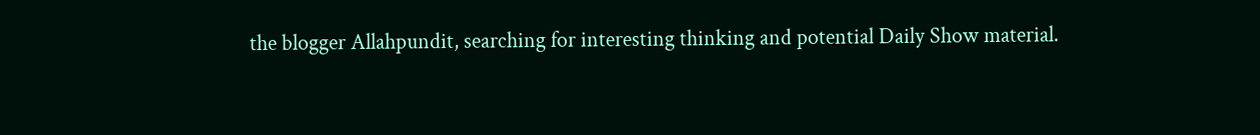the blogger Allahpundit, searching for interesting thinking and potential Daily Show material.